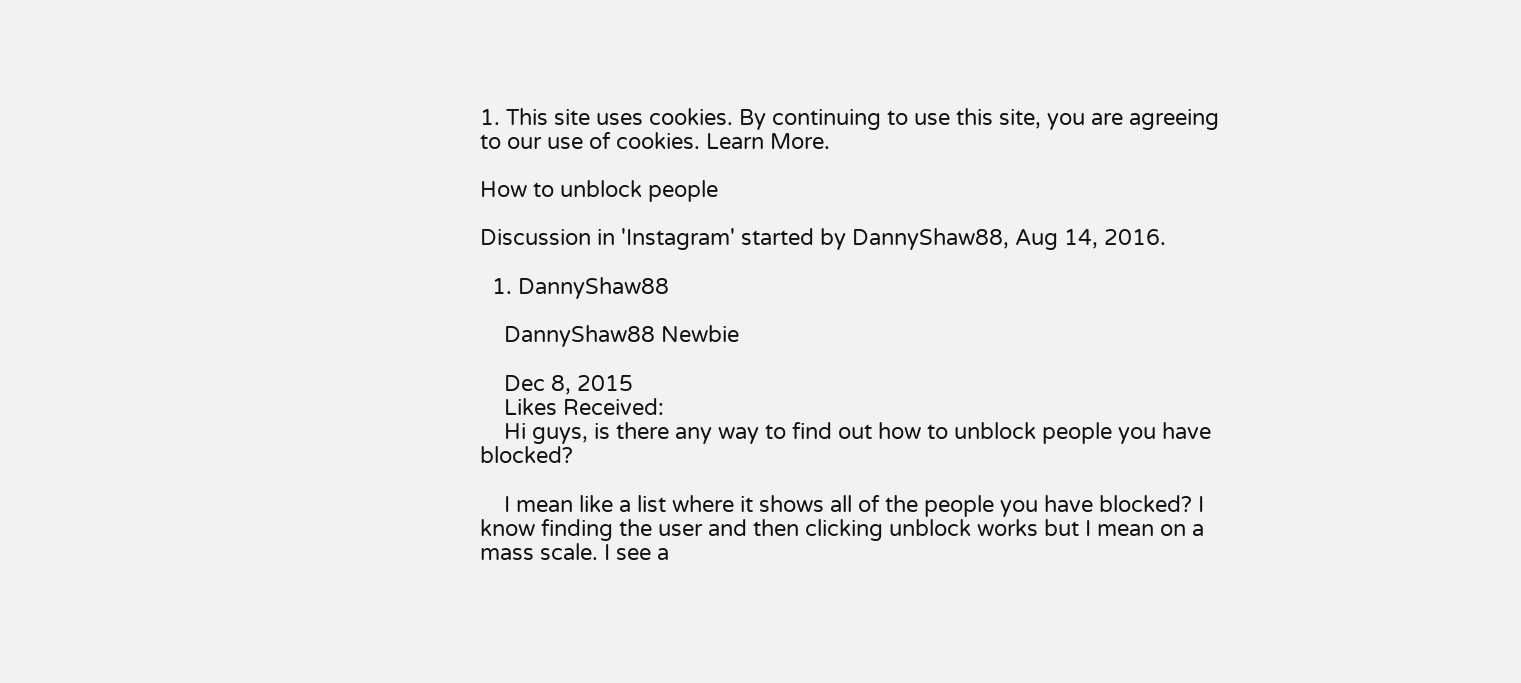1. This site uses cookies. By continuing to use this site, you are agreeing to our use of cookies. Learn More.

How to unblock people

Discussion in 'Instagram' started by DannyShaw88, Aug 14, 2016.

  1. DannyShaw88

    DannyShaw88 Newbie

    Dec 8, 2015
    Likes Received:
    Hi guys, is there any way to find out how to unblock people you have blocked?

    I mean like a list where it shows all of the people you have blocked? I know finding the user and then clicking unblock works but I mean on a mass scale. I see a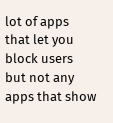lot of apps that let you block users but not any apps that show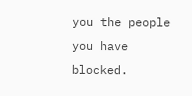you the people you have blocked.